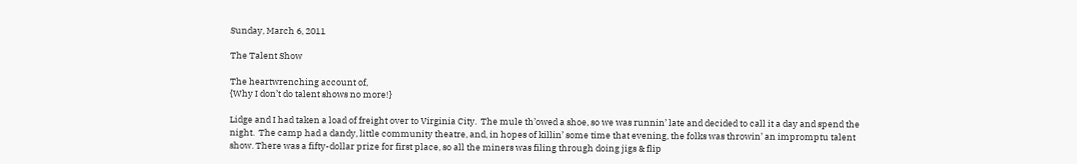Sunday, March 6, 2011

The Talent Show

The heartwrenching account of,
{Why I don’t do talent shows no more!}

Lidge and I had taken a load of freight over to Virginia City.  The mule th’owed a shoe, so we was runnin’ late and decided to call it a day and spend the night.  The camp had a dandy, little community theatre, and, in hopes of killin’ some time that evening, the folks was throwin’ an impromptu talent show. There was a fifty-dollar prize for first place, so all the miners was filing through doing jigs & flip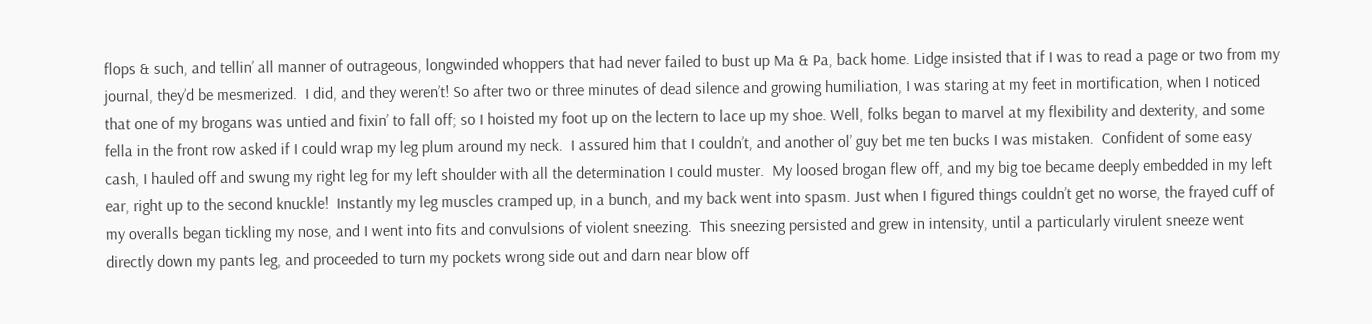flops & such, and tellin’ all manner of outrageous, longwinded whoppers that had never failed to bust up Ma & Pa, back home. Lidge insisted that if I was to read a page or two from my journal, they’d be mesmerized.  I did, and they weren’t! So after two or three minutes of dead silence and growing humiliation, I was staring at my feet in mortification, when I noticed that one of my brogans was untied and fixin’ to fall off; so I hoisted my foot up on the lectern to lace up my shoe. Well, folks began to marvel at my flexibility and dexterity, and some fella in the front row asked if I could wrap my leg plum around my neck.  I assured him that I couldn’t, and another ol’ guy bet me ten bucks I was mistaken.  Confident of some easy cash, I hauled off and swung my right leg for my left shoulder with all the determination I could muster.  My loosed brogan flew off, and my big toe became deeply embedded in my left ear, right up to the second knuckle!  Instantly my leg muscles cramped up, in a bunch, and my back went into spasm. Just when I figured things couldn’t get no worse, the frayed cuff of my overalls began tickling my nose, and I went into fits and convulsions of violent sneezing.  This sneezing persisted and grew in intensity, until a particularly virulent sneeze went directly down my pants leg, and proceeded to turn my pockets wrong side out and darn near blow off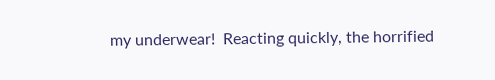my underwear!  Reacting quickly, the horrified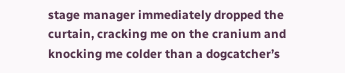stage manager immediately dropped the curtain, cracking me on the cranium and knocking me colder than a dogcatcher’s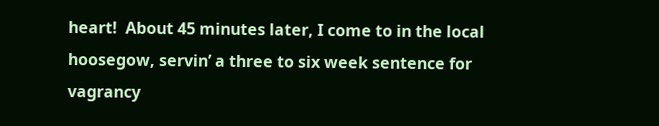heart!  About 45 minutes later, I come to in the local hoosegow, servin’ a three to six week sentence for vagrancy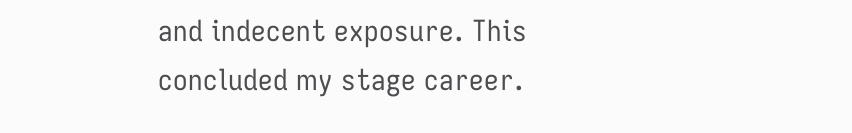and indecent exposure. This concluded my stage career.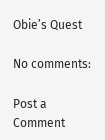Obie’s Quest

No comments:

Post a Comment